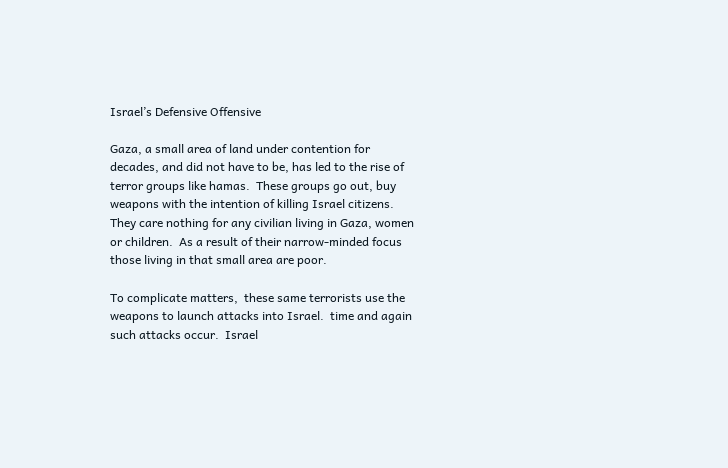Israel’s Defensive Offensive

Gaza, a small area of land under contention for decades, and did not have to be, has led to the rise of terror groups like hamas.  These groups go out, buy weapons with the intention of killing Israel citizens.  They care nothing for any civilian living in Gaza, women or children.  As a result of their narrow-minded focus those living in that small area are poor.

To complicate matters,  these same terrorists use the weapons to launch attacks into Israel.  time and again such attacks occur.  Israel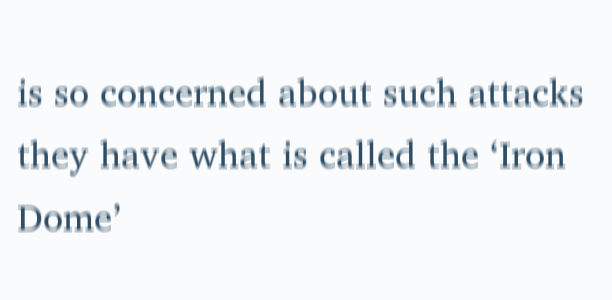is so concerned about such attacks they have what is called the ‘Iron Dome’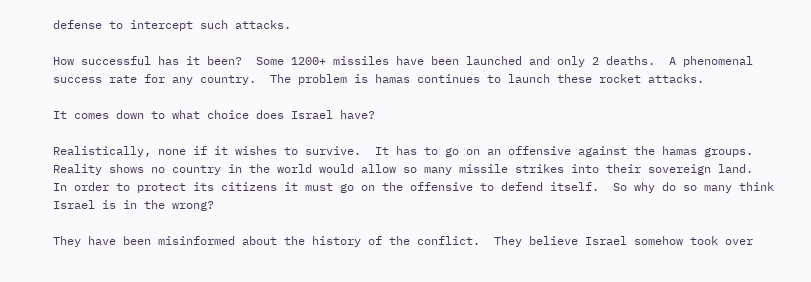defense to intercept such attacks.

How successful has it been?  Some 1200+ missiles have been launched and only 2 deaths.  A phenomenal success rate for any country.  The problem is hamas continues to launch these rocket attacks.

It comes down to what choice does Israel have?

Realistically, none if it wishes to survive.  It has to go on an offensive against the hamas groups.  Reality shows no country in the world would allow so many missile strikes into their sovereign land.  In order to protect its citizens it must go on the offensive to defend itself.  So why do so many think Israel is in the wrong?

They have been misinformed about the history of the conflict.  They believe Israel somehow took over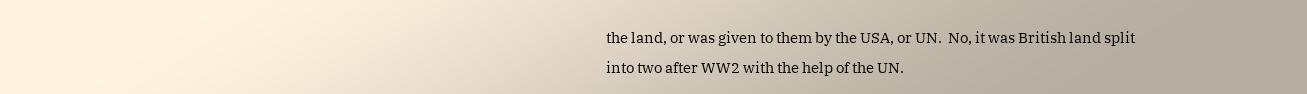the land, or was given to them by the USA, or UN.  No, it was British land split into two after WW2 with the help of the UN.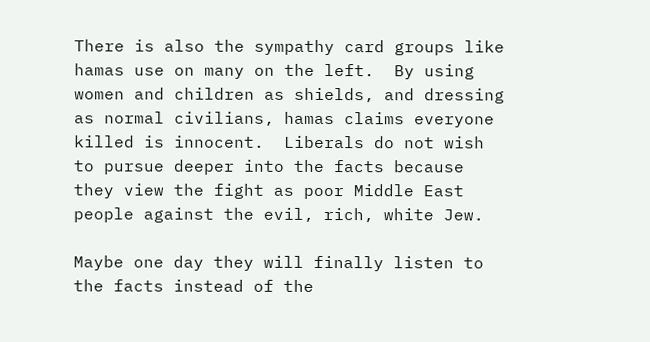There is also the sympathy card groups like hamas use on many on the left.  By using women and children as shields, and dressing as normal civilians, hamas claims everyone killed is innocent.  Liberals do not wish to pursue deeper into the facts because they view the fight as poor Middle East people against the evil, rich, white Jew.

Maybe one day they will finally listen to the facts instead of the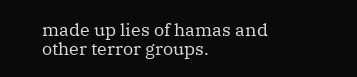made up lies of hamas and other terror groups.